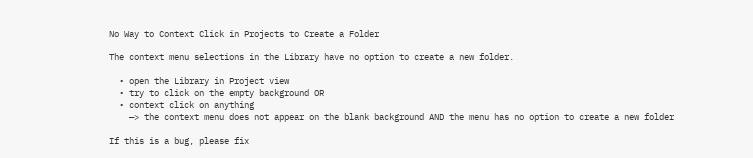No Way to Context Click in Projects to Create a Folder

The context menu selections in the Library have no option to create a new folder.

  • open the Library in Project view
  • try to click on the empty background OR
  • context click on anything
    —> the context menu does not appear on the blank background AND the menu has no option to create a new folder

If this is a bug, please fix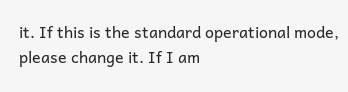it. If this is the standard operational mode, please change it. If I am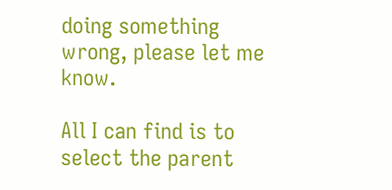doing something wrong, please let me know.

All I can find is to select the parent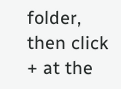folder, then click + at the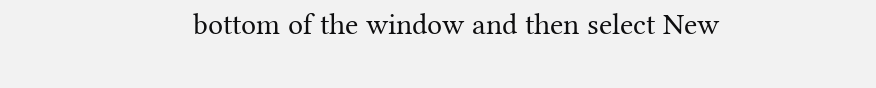bottom of the window and then select New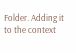Folder. Adding it to the context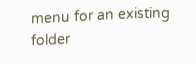menu for an existing folder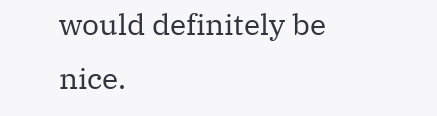would definitely be nice.